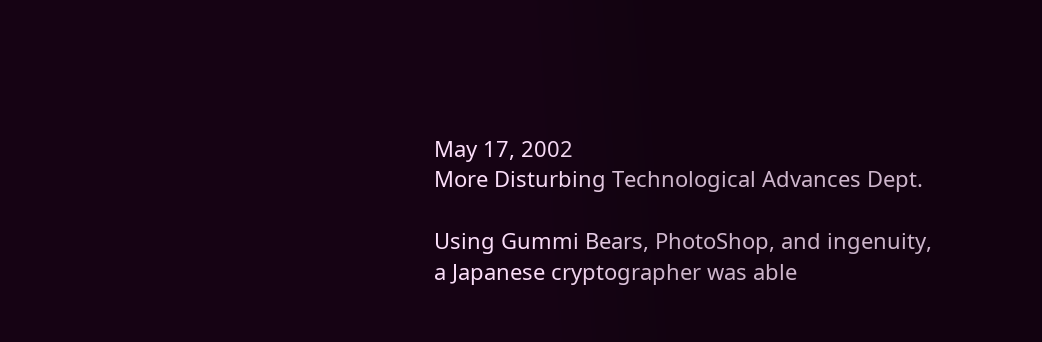May 17, 2002
More Disturbing Technological Advances Dept.

Using Gummi Bears, PhotoShop, and ingenuity, a Japanese cryptographer was able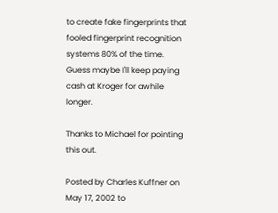to create fake fingerprints that fooled fingerprint recognition systems 80% of the time. Guess maybe I'll keep paying cash at Kroger for awhile longer.

Thanks to Michael for pointing this out.

Posted by Charles Kuffner on May 17, 2002 to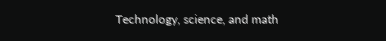Technology, science, and math